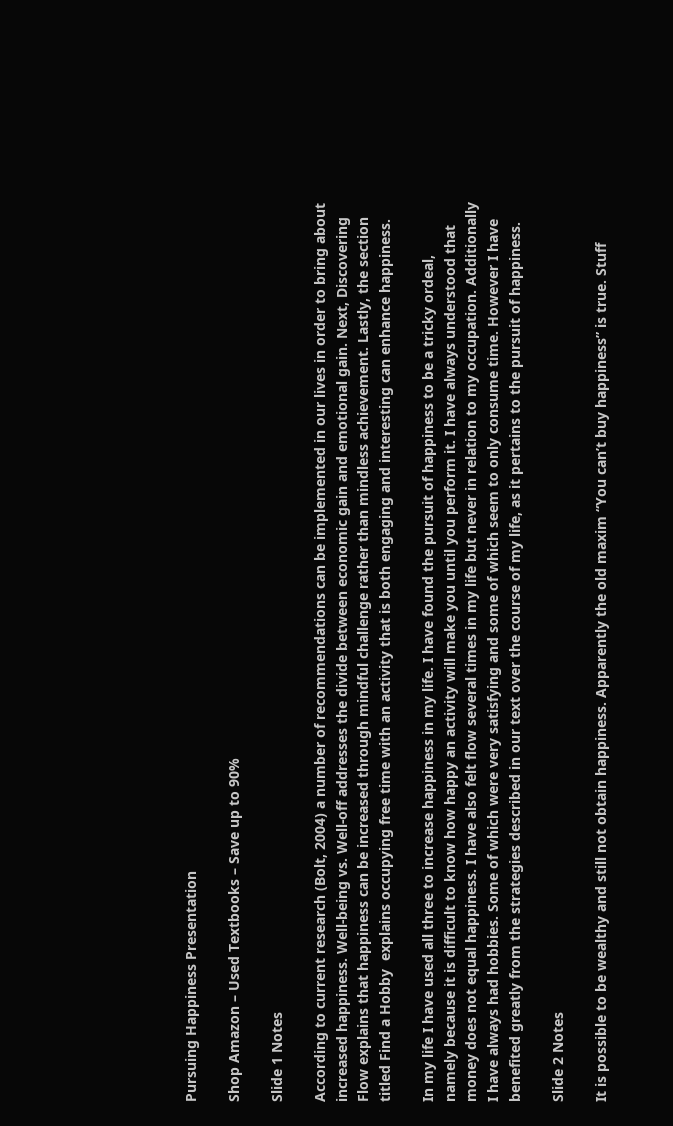Pursuing Happiness Presentation

Shop Amazon – Used Textbooks – Save up to 90%

Slide 1 Notes

According to current research (Bolt, 2004) a number of recommendations can be implemented in our lives in order to bring about increased happiness. Well-being vs. Well-off addresses the divide between economic gain and emotional gain. Next, Discovering Flow explains that happiness can be increased through mindful challenge rather than mindless achievement. Lastly, the section titled Find a Hobby  explains occupying free time with an activity that is both engaging and interesting can enhance happiness.

In my life I have used all three to increase happiness in my life. I have found the pursuit of happiness to be a tricky ordeal, namely because it is difficult to know how happy an activity will make you until you perform it. I have always understood that money does not equal happiness. I have also felt flow several times in my life but never in relation to my occupation. Additionally I have always had hobbies. Some of which were very satisfying and some of which seem to only consume time. However I have benefited greatly from the strategies described in our text over the course of my life, as it pertains to the pursuit of happiness.

Slide 2 Notes

It is possible to be wealthy and still not obtain happiness. Apparently the old maxim “You can’t buy happiness” is true. Stuff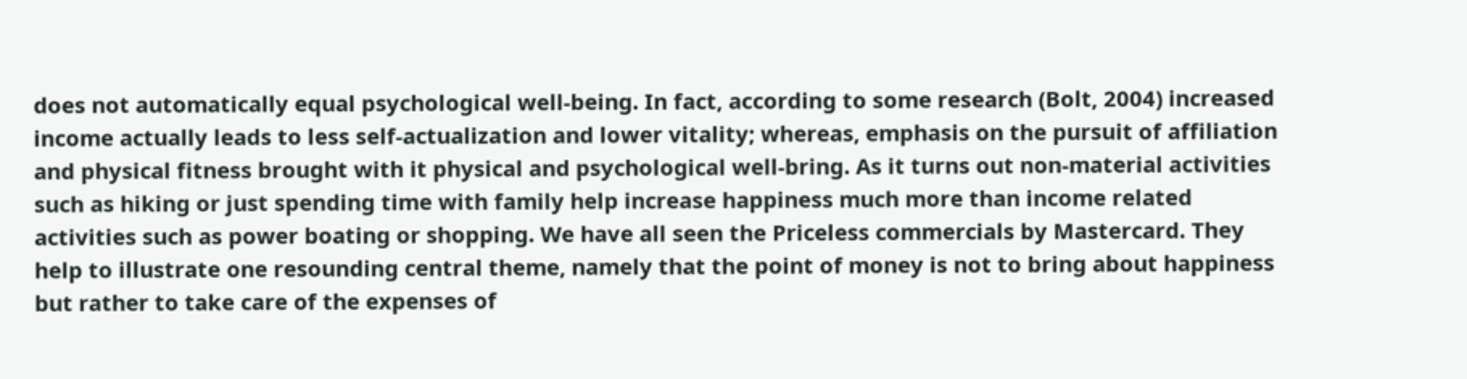does not automatically equal psychological well-being. In fact, according to some research (Bolt, 2004) increased income actually leads to less self-actualization and lower vitality; whereas, emphasis on the pursuit of affiliation and physical fitness brought with it physical and psychological well-bring. As it turns out non-material activities such as hiking or just spending time with family help increase happiness much more than income related activities such as power boating or shopping. We have all seen the Priceless commercials by Mastercard. They help to illustrate one resounding central theme, namely that the point of money is not to bring about happiness but rather to take care of the expenses of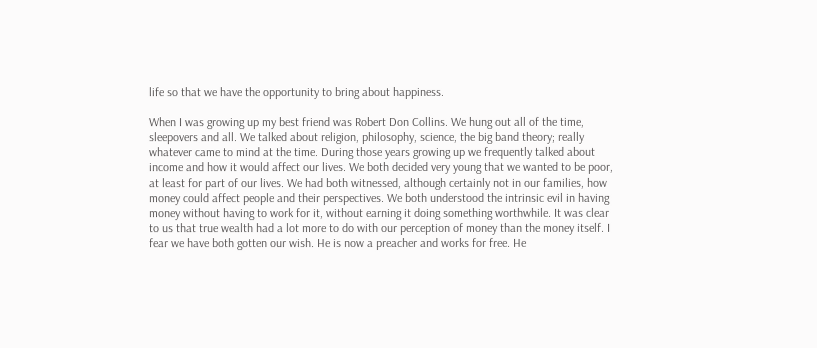life so that we have the opportunity to bring about happiness.

When I was growing up my best friend was Robert Don Collins. We hung out all of the time, sleepovers and all. We talked about religion, philosophy, science, the big band theory; really whatever came to mind at the time. During those years growing up we frequently talked about income and how it would affect our lives. We both decided very young that we wanted to be poor, at least for part of our lives. We had both witnessed, although certainly not in our families, how money could affect people and their perspectives. We both understood the intrinsic evil in having money without having to work for it, without earning it doing something worthwhile. It was clear to us that true wealth had a lot more to do with our perception of money than the money itself. I fear we have both gotten our wish. He is now a preacher and works for free. He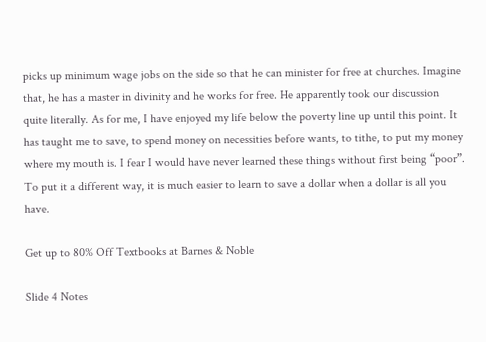picks up minimum wage jobs on the side so that he can minister for free at churches. Imagine that, he has a master in divinity and he works for free. He apparently took our discussion quite literally. As for me, I have enjoyed my life below the poverty line up until this point. It has taught me to save, to spend money on necessities before wants, to tithe, to put my money where my mouth is. I fear I would have never learned these things without first being “poor”. To put it a different way, it is much easier to learn to save a dollar when a dollar is all you have.

Get up to 80% Off Textbooks at Barnes & Noble

Slide 4 Notes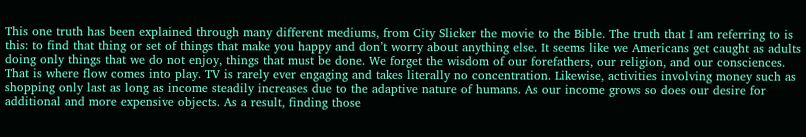This one truth has been explained through many different mediums, from City Slicker the movie to the Bible. The truth that I am referring to is this: to find that thing or set of things that make you happy and don’t worry about anything else. It seems like we Americans get caught as adults doing only things that we do not enjoy, things that must be done. We forget the wisdom of our forefathers, our religion, and our consciences. That is where flow comes into play. TV is rarely ever engaging and takes literally no concentration. Likewise, activities involving money such as shopping only last as long as income steadily increases due to the adaptive nature of humans. As our income grows so does our desire for additional and more expensive objects. As a result, finding those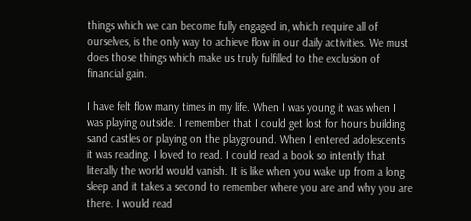things which we can become fully engaged in, which require all of ourselves, is the only way to achieve flow in our daily activities. We must does those things which make us truly fulfilled to the exclusion of financial gain.

I have felt flow many times in my life. When I was young it was when I was playing outside. I remember that I could get lost for hours building sand castles or playing on the playground. When I entered adolescents it was reading. I loved to read. I could read a book so intently that literally the world would vanish. It is like when you wake up from a long sleep and it takes a second to remember where you are and why you are there. I would read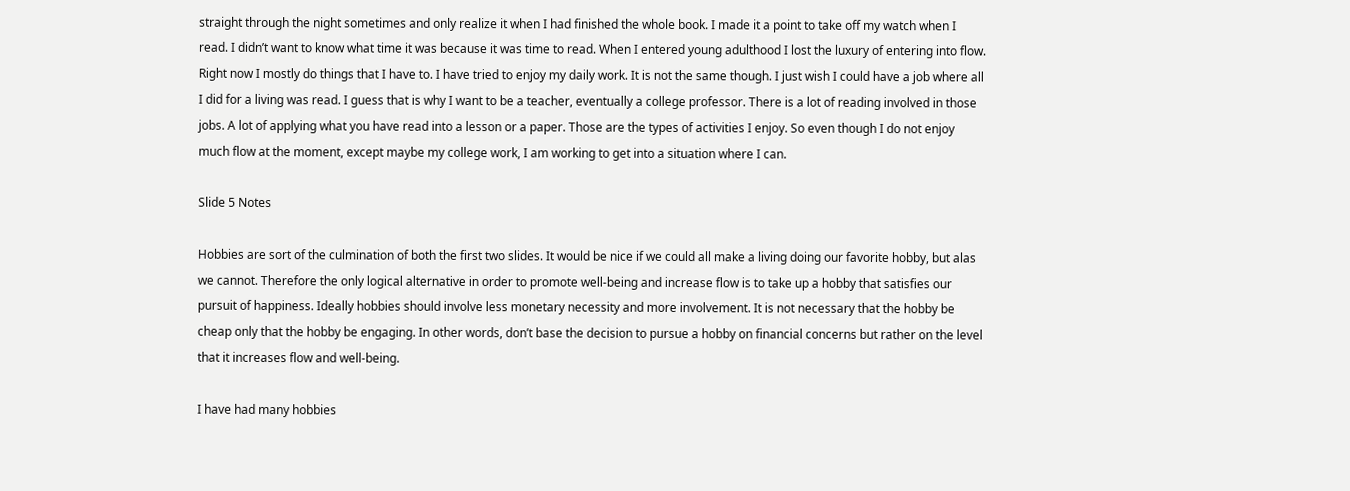straight through the night sometimes and only realize it when I had finished the whole book. I made it a point to take off my watch when I read. I didn’t want to know what time it was because it was time to read. When I entered young adulthood I lost the luxury of entering into flow. Right now I mostly do things that I have to. I have tried to enjoy my daily work. It is not the same though. I just wish I could have a job where all I did for a living was read. I guess that is why I want to be a teacher, eventually a college professor. There is a lot of reading involved in those jobs. A lot of applying what you have read into a lesson or a paper. Those are the types of activities I enjoy. So even though I do not enjoy much flow at the moment, except maybe my college work, I am working to get into a situation where I can.

Slide 5 Notes

Hobbies are sort of the culmination of both the first two slides. It would be nice if we could all make a living doing our favorite hobby, but alas we cannot. Therefore the only logical alternative in order to promote well-being and increase flow is to take up a hobby that satisfies our pursuit of happiness. Ideally hobbies should involve less monetary necessity and more involvement. It is not necessary that the hobby be cheap only that the hobby be engaging. In other words, don’t base the decision to pursue a hobby on financial concerns but rather on the level that it increases flow and well-being.

I have had many hobbies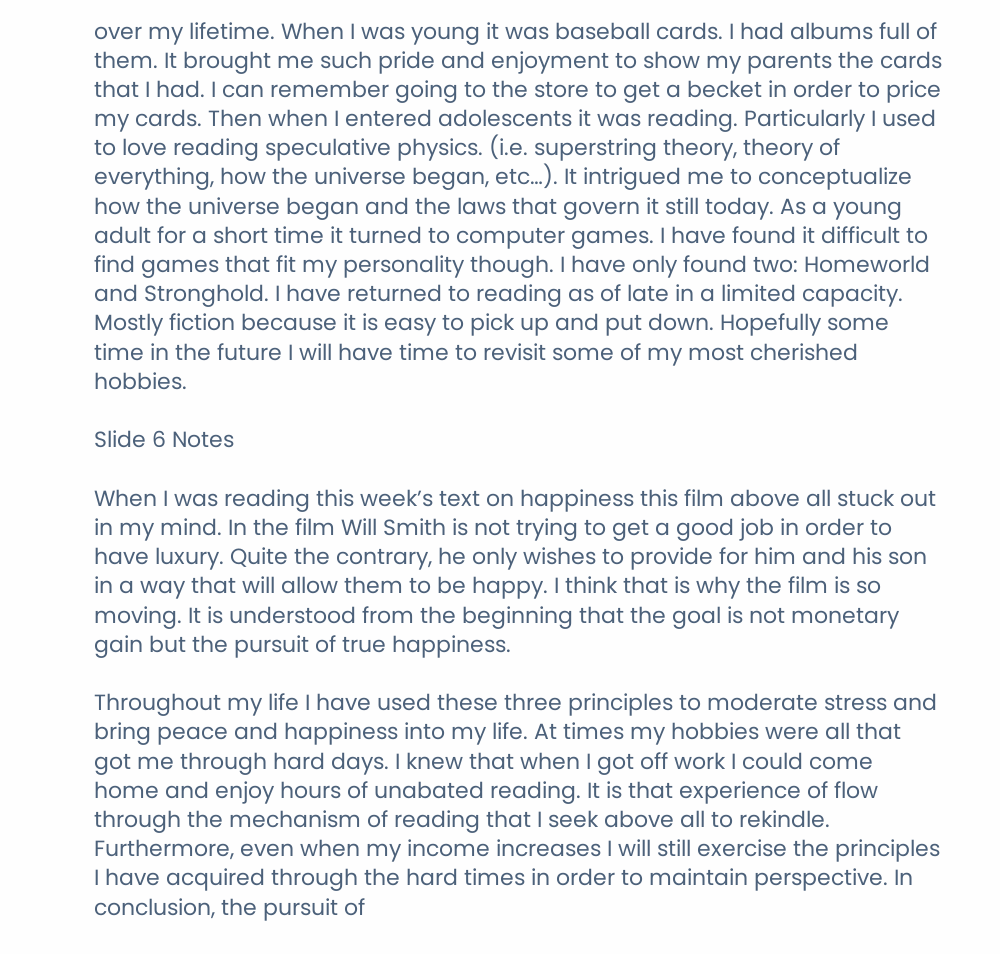over my lifetime. When I was young it was baseball cards. I had albums full of them. It brought me such pride and enjoyment to show my parents the cards that I had. I can remember going to the store to get a becket in order to price my cards. Then when I entered adolescents it was reading. Particularly I used to love reading speculative physics. (i.e. superstring theory, theory of everything, how the universe began, etc…). It intrigued me to conceptualize how the universe began and the laws that govern it still today. As a young adult for a short time it turned to computer games. I have found it difficult to find games that fit my personality though. I have only found two: Homeworld and Stronghold. I have returned to reading as of late in a limited capacity. Mostly fiction because it is easy to pick up and put down. Hopefully some time in the future I will have time to revisit some of my most cherished hobbies.

Slide 6 Notes

When I was reading this week’s text on happiness this film above all stuck out in my mind. In the film Will Smith is not trying to get a good job in order to have luxury. Quite the contrary, he only wishes to provide for him and his son in a way that will allow them to be happy. I think that is why the film is so moving. It is understood from the beginning that the goal is not monetary gain but the pursuit of true happiness.

Throughout my life I have used these three principles to moderate stress and bring peace and happiness into my life. At times my hobbies were all that got me through hard days. I knew that when I got off work I could come home and enjoy hours of unabated reading. It is that experience of flow through the mechanism of reading that I seek above all to rekindle. Furthermore, even when my income increases I will still exercise the principles I have acquired through the hard times in order to maintain perspective. In conclusion, the pursuit of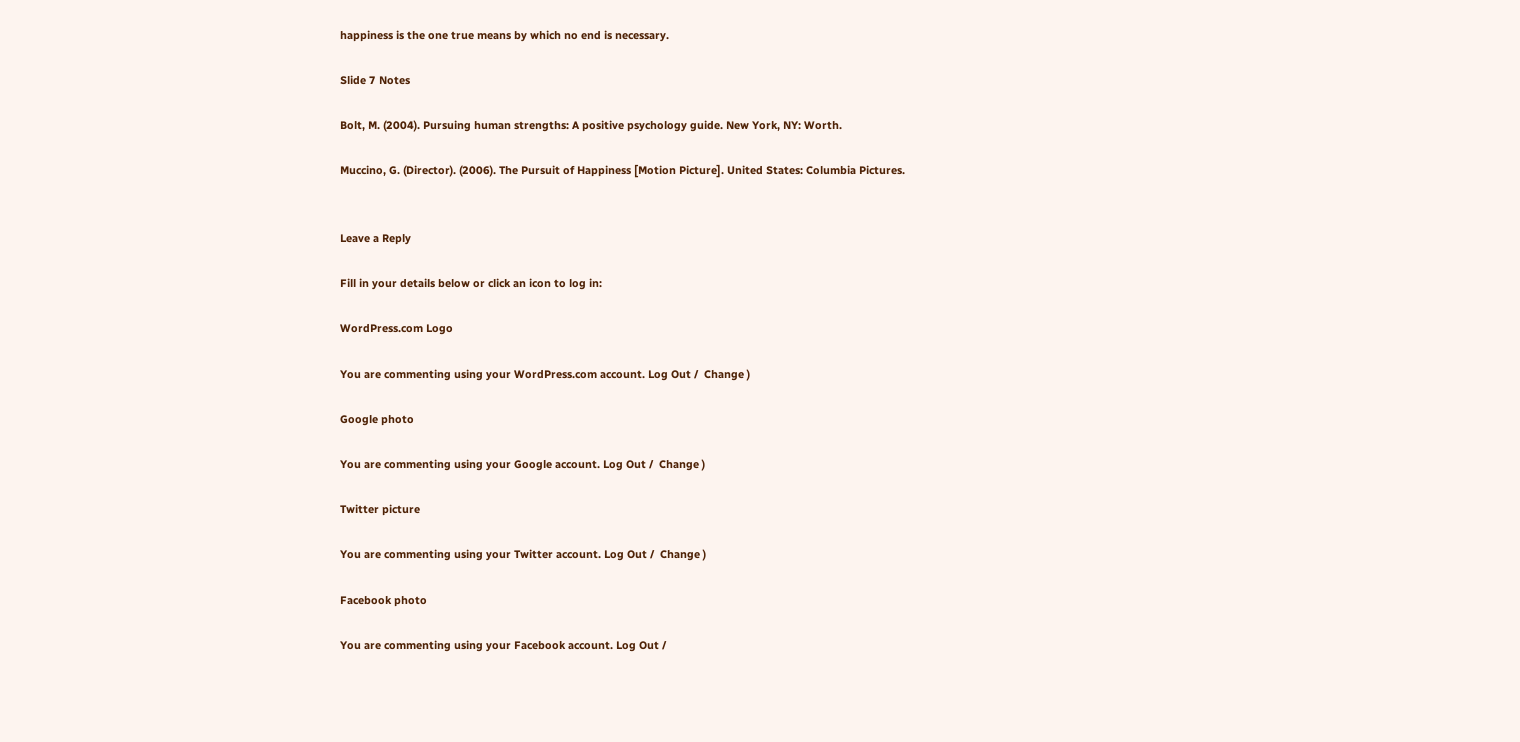happiness is the one true means by which no end is necessary.

Slide 7 Notes

Bolt, M. (2004). Pursuing human strengths: A positive psychology guide. New York, NY: Worth.

Muccino, G. (Director). (2006). The Pursuit of Happiness [Motion Picture]. United States: Columbia Pictures.


Leave a Reply

Fill in your details below or click an icon to log in:

WordPress.com Logo

You are commenting using your WordPress.com account. Log Out /  Change )

Google photo

You are commenting using your Google account. Log Out /  Change )

Twitter picture

You are commenting using your Twitter account. Log Out /  Change )

Facebook photo

You are commenting using your Facebook account. Log Out /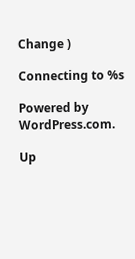Change )

Connecting to %s

Powered by WordPress.com.

Up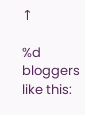↑

%d bloggers like this: